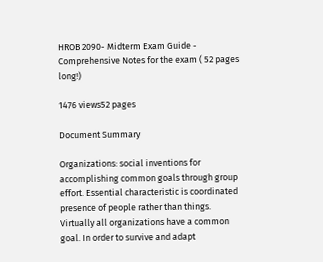HROB 2090- Midterm Exam Guide - Comprehensive Notes for the exam ( 52 pages long!)

1476 views52 pages

Document Summary

Organizations: social inventions for accomplishing common goals through group effort. Essential characteristic is coordinated presence of people rather than things. Virtually all organizations have a common goal. In order to survive and adapt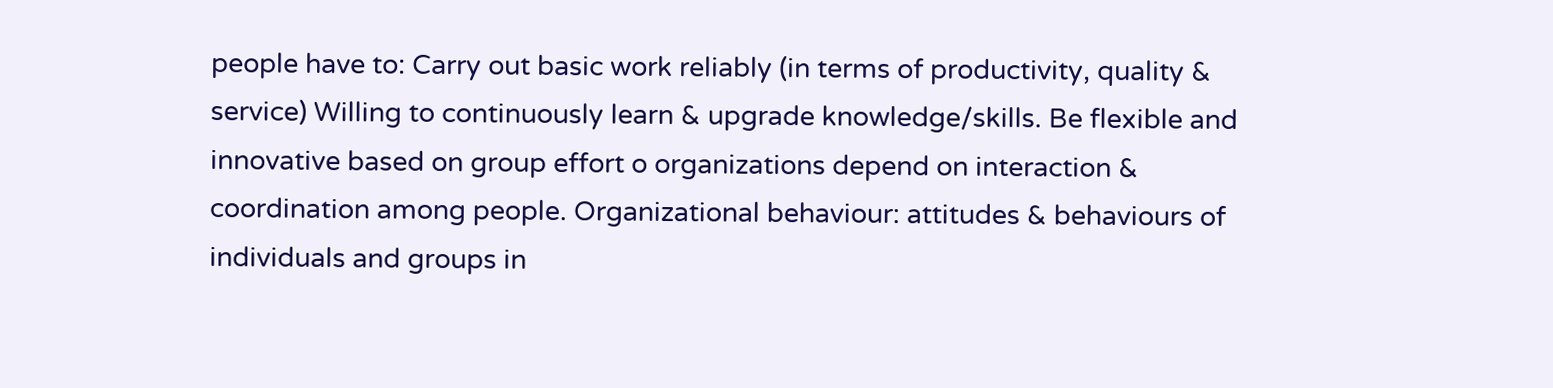people have to: Carry out basic work reliably (in terms of productivity, quality & service) Willing to continuously learn & upgrade knowledge/skills. Be flexible and innovative based on group effort o organizations depend on interaction & coordination among people. Organizational behaviour: attitudes & behaviours of individuals and groups in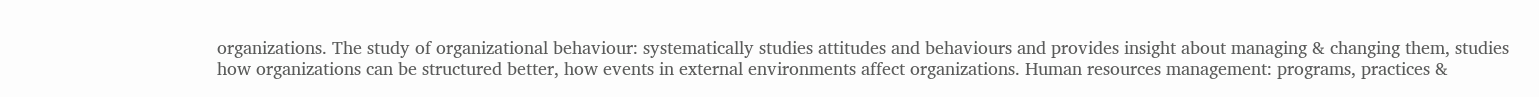organizations. The study of organizational behaviour: systematically studies attitudes and behaviours and provides insight about managing & changing them, studies how organizations can be structured better, how events in external environments affect organizations. Human resources management: programs, practices &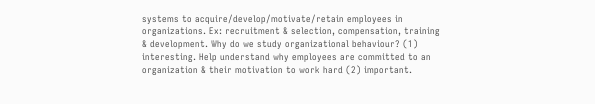systems to acquire/develop/motivate/retain employees in organizations. Ex: recruitment & selection, compensation, training & development. Why do we study organizational behaviour? (1) interesting. Help understand why employees are committed to an organization & their motivation to work hard (2) important.